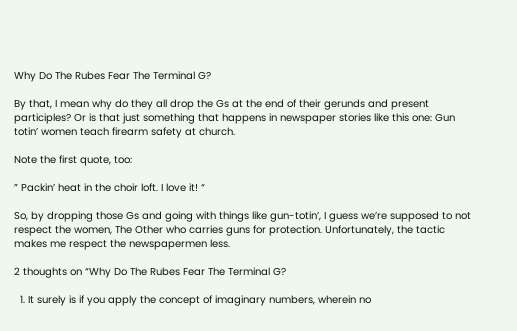Why Do The Rubes Fear The Terminal G?

By that, I mean why do they all drop the Gs at the end of their gerunds and present participles? Or is that just something that happens in newspaper stories like this one: Gun totin’ women teach firearm safety at church.

Note the first quote, too:

” Packin’ heat in the choir loft. I love it! “

So, by dropping those Gs and going with things like gun-totin’, I guess we’re supposed to not respect the women, The Other who carries guns for protection. Unfortunately, the tactic makes me respect the newspapermen less.

2 thoughts on “Why Do The Rubes Fear The Terminal G?

  1. It surely is if you apply the concept of imaginary numbers, wherein no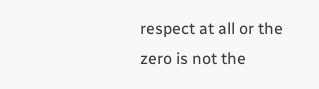respect at all or the zero is not the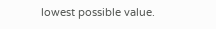lowest possible value.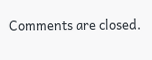Comments are closed.